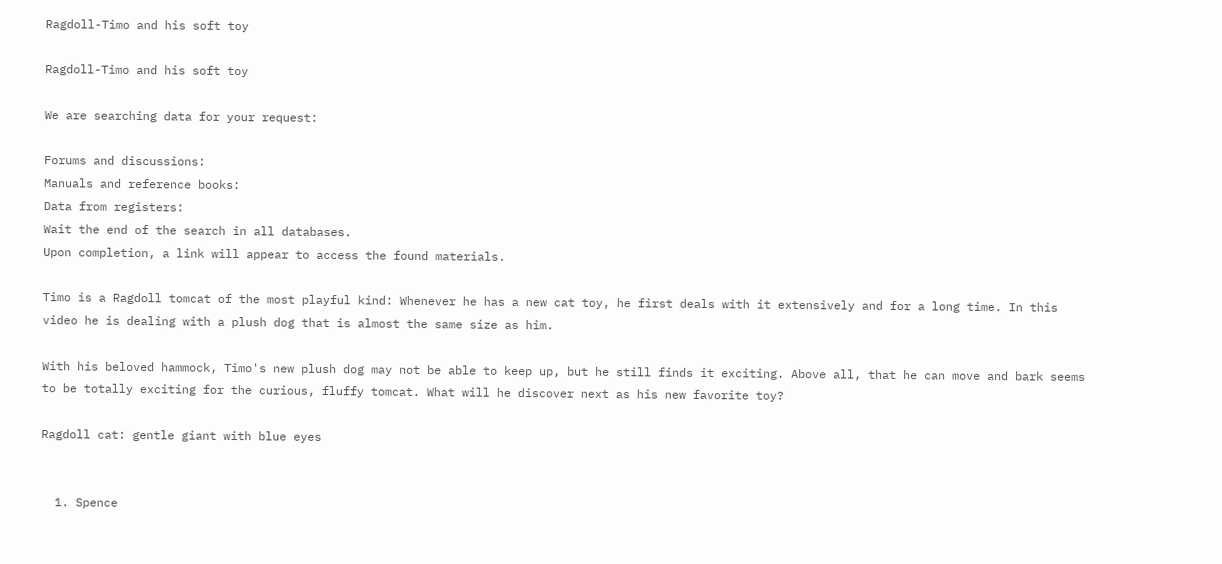Ragdoll-Timo and his soft toy

Ragdoll-Timo and his soft toy

We are searching data for your request:

Forums and discussions:
Manuals and reference books:
Data from registers:
Wait the end of the search in all databases.
Upon completion, a link will appear to access the found materials.

Timo is a Ragdoll tomcat of the most playful kind: Whenever he has a new cat toy, he first deals with it extensively and for a long time. In this video he is dealing with a plush dog that is almost the same size as him.

With his beloved hammock, Timo's new plush dog may not be able to keep up, but he still finds it exciting. Above all, that he can move and bark seems to be totally exciting for the curious, fluffy tomcat. What will he discover next as his new favorite toy?

Ragdoll cat: gentle giant with blue eyes


  1. Spence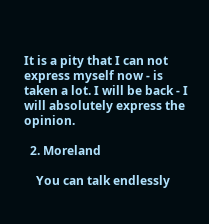It is a pity that I can not express myself now - is taken a lot. I will be back - I will absolutely express the opinion.

  2. Moreland

    You can talk endlessly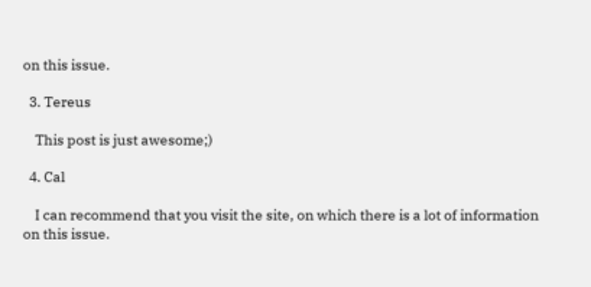on this issue.

  3. Tereus

    This post is just awesome;)

  4. Cal

    I can recommend that you visit the site, on which there is a lot of information on this issue.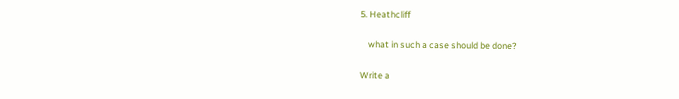5. Heathcliff

    what in such a case should be done?

Write a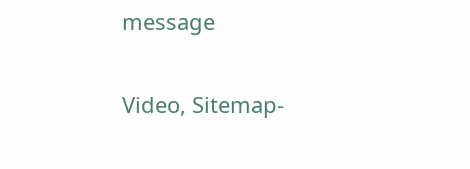message

Video, Sitemap-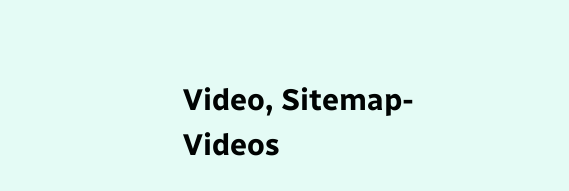Video, Sitemap-Videos